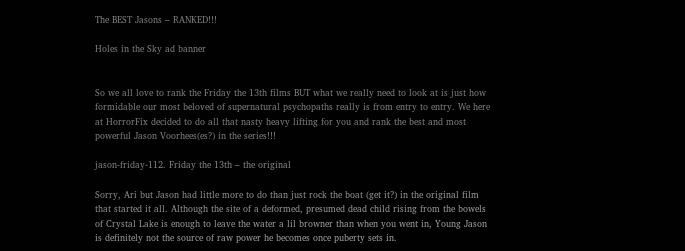The BEST Jasons – RANKED!!!

Holes in the Sky ad banner


So we all love to rank the Friday the 13th films BUT what we really need to look at is just how formidable our most beloved of supernatural psychopaths really is from entry to entry. We here at HorrorFix decided to do all that nasty heavy lifting for you and rank the best and most powerful Jason Voorhees(es?) in the series!!!

jason-friday-112. Friday the 13th – the original

Sorry, Ari but Jason had little more to do than just rock the boat (get it?) in the original film that started it all. Although the site of a deformed, presumed dead child rising from the bowels of Crystal Lake is enough to leave the water a lil browner than when you went in, Young Jason is definitely not the source of raw power he becomes once puberty sets in.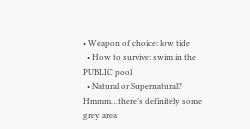• Weapon of choice: low tide
  • How to survive: swim in the PUBLIC pool
  • Natural or Supernatural? Hmmm…there’s definitely some grey area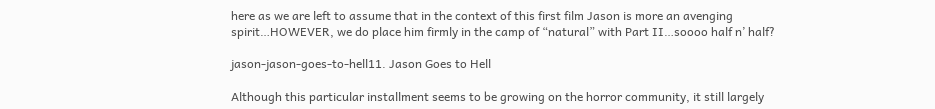here as we are left to assume that in the context of this first film Jason is more an avenging spirit…HOWEVER, we do place him firmly in the camp of “natural” with Part II…soooo half n’ half?

jason-jason-goes-to-hell11. Jason Goes to Hell

Although this particular installment seems to be growing on the horror community, it still largely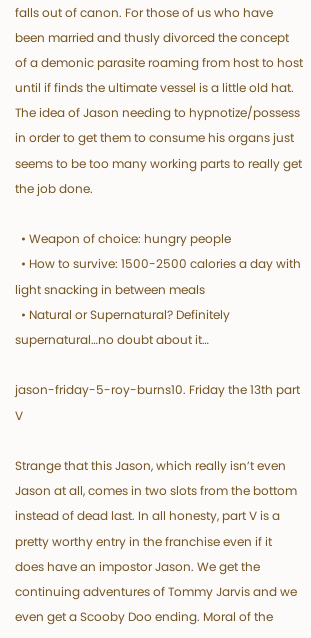falls out of canon. For those of us who have been married and thusly divorced the concept of a demonic parasite roaming from host to host until if finds the ultimate vessel is a little old hat. The idea of Jason needing to hypnotize/possess in order to get them to consume his organs just seems to be too many working parts to really get the job done.

  • Weapon of choice: hungry people
  • How to survive: 1500-2500 calories a day with light snacking in between meals
  • Natural or Supernatural? Definitely supernatural…no doubt about it…

jason-friday-5-roy-burns10. Friday the 13th part V

Strange that this Jason, which really isn’t even Jason at all, comes in two slots from the bottom instead of dead last. In all honesty, part V is a pretty worthy entry in the franchise even if it does have an impostor Jason. We get the continuing adventures of Tommy Jarvis and we even get a Scooby Doo ending. Moral of the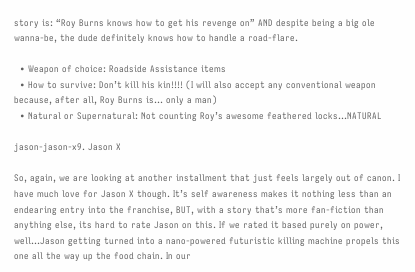story is: “Roy Burns knows how to get his revenge on” AND despite being a big ole wanna-be, the dude definitely knows how to handle a road-flare.

  • Weapon of choice: Roadside Assistance items
  • How to survive: Don’t kill his kin!!!! (I will also accept any conventional weapon because, after all, Roy Burns is… only a man)
  • Natural or Supernatural: Not counting Roy’s awesome feathered locks…NATURAL

jason-jason-x9. Jason X

So, again, we are looking at another installment that just feels largely out of canon. I have much love for Jason X though. It’s self awareness makes it nothing less than an endearing entry into the franchise, BUT, with a story that’s more fan-fiction than anything else, its hard to rate Jason on this. If we rated it based purely on power, well…Jason getting turned into a nano-powered futuristic killing machine propels this one all the way up the food chain. In our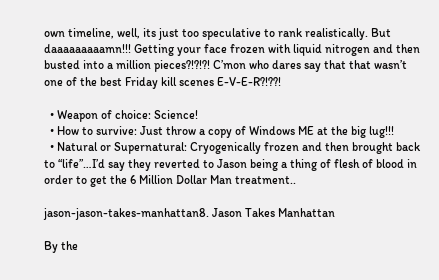own timeline, well, its just too speculative to rank realistically. But daaaaaaaaamn!!! Getting your face frozen with liquid nitrogen and then busted into a million pieces?!?!?! C’mon who dares say that that wasn’t one of the best Friday kill scenes E-V-E-R?!??!

  • Weapon of choice: Science!
  • How to survive: Just throw a copy of Windows ME at the big lug!!!
  • Natural or Supernatural: Cryogenically frozen and then brought back to “life”…I’d say they reverted to Jason being a thing of flesh of blood in order to get the 6 Million Dollar Man treatment..

jason-jason-takes-manhattan8. Jason Takes Manhattan

By the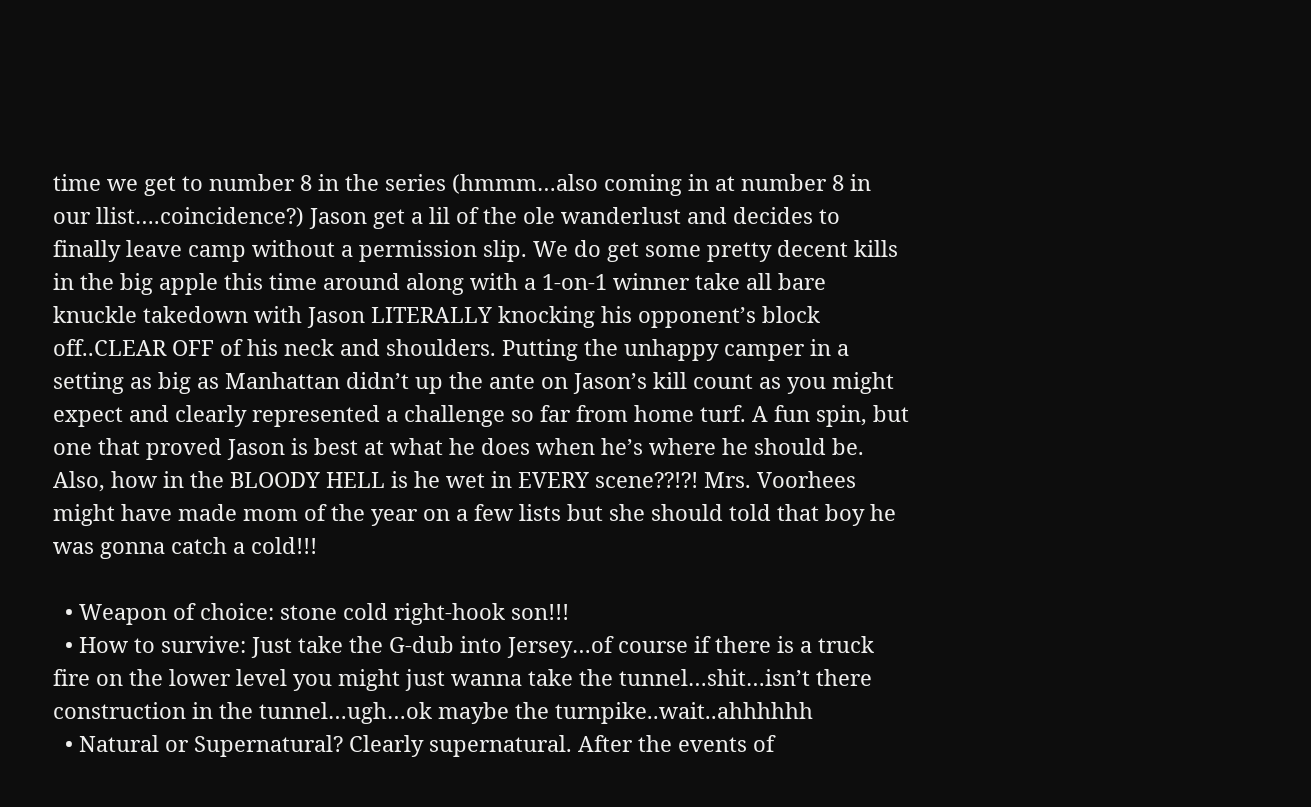time we get to number 8 in the series (hmmm…also coming in at number 8 in our llist….coincidence?) Jason get a lil of the ole wanderlust and decides to finally leave camp without a permission slip. We do get some pretty decent kills in the big apple this time around along with a 1-on-1 winner take all bare knuckle takedown with Jason LITERALLY knocking his opponent’s block off..CLEAR OFF of his neck and shoulders. Putting the unhappy camper in a setting as big as Manhattan didn’t up the ante on Jason’s kill count as you might expect and clearly represented a challenge so far from home turf. A fun spin, but one that proved Jason is best at what he does when he’s where he should be. Also, how in the BLOODY HELL is he wet in EVERY scene??!?! Mrs. Voorhees might have made mom of the year on a few lists but she should told that boy he was gonna catch a cold!!!

  • Weapon of choice: stone cold right-hook son!!!
  • How to survive: Just take the G-dub into Jersey…of course if there is a truck fire on the lower level you might just wanna take the tunnel…shit…isn’t there construction in the tunnel…ugh…ok maybe the turnpike..wait..ahhhhhh
  • Natural or Supernatural? Clearly supernatural. After the events of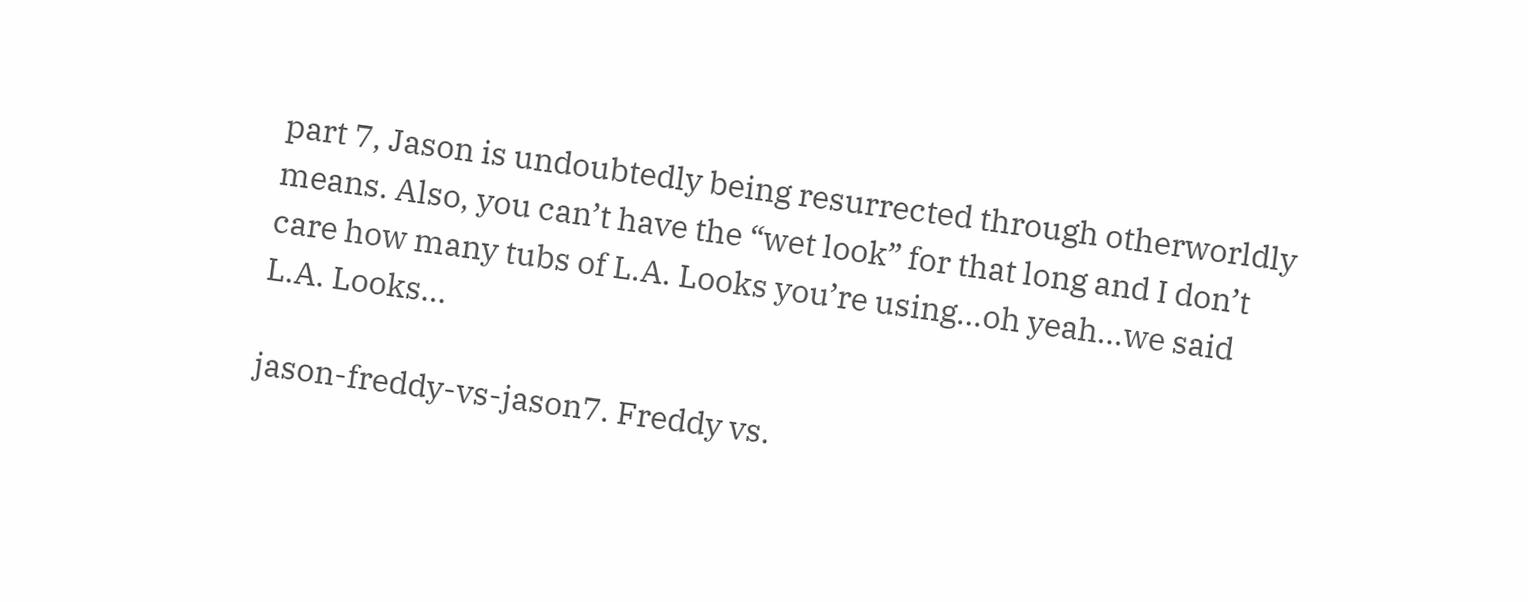part 7, Jason is undoubtedly being resurrected through otherworldly means. Also, you can’t have the “wet look” for that long and I don’t care how many tubs of L.A. Looks you’re using…oh yeah…we said L.A. Looks…

jason-freddy-vs-jason7. Freddy vs.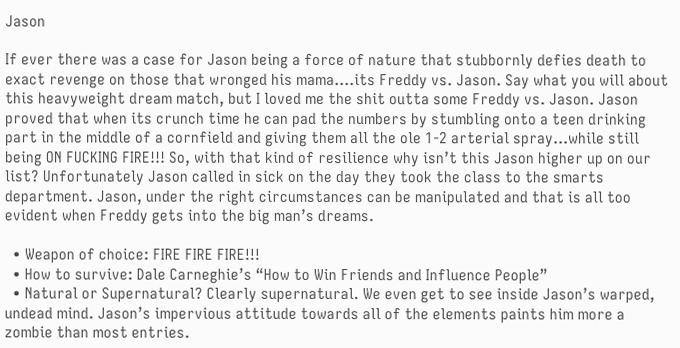Jason

If ever there was a case for Jason being a force of nature that stubbornly defies death to exact revenge on those that wronged his mama….its Freddy vs. Jason. Say what you will about this heavyweight dream match, but I loved me the shit outta some Freddy vs. Jason. Jason proved that when its crunch time he can pad the numbers by stumbling onto a teen drinking part in the middle of a cornfield and giving them all the ole 1-2 arterial spray…while still being ON FUCKING FIRE!!! So, with that kind of resilience why isn’t this Jason higher up on our list? Unfortunately Jason called in sick on the day they took the class to the smarts department. Jason, under the right circumstances can be manipulated and that is all too evident when Freddy gets into the big man’s dreams.

  • Weapon of choice: FIRE FIRE FIRE!!!
  • How to survive: Dale Carneghie’s “How to Win Friends and Influence People”
  • Natural or Supernatural? Clearly supernatural. We even get to see inside Jason’s warped, undead mind. Jason’s impervious attitude towards all of the elements paints him more a zombie than most entries.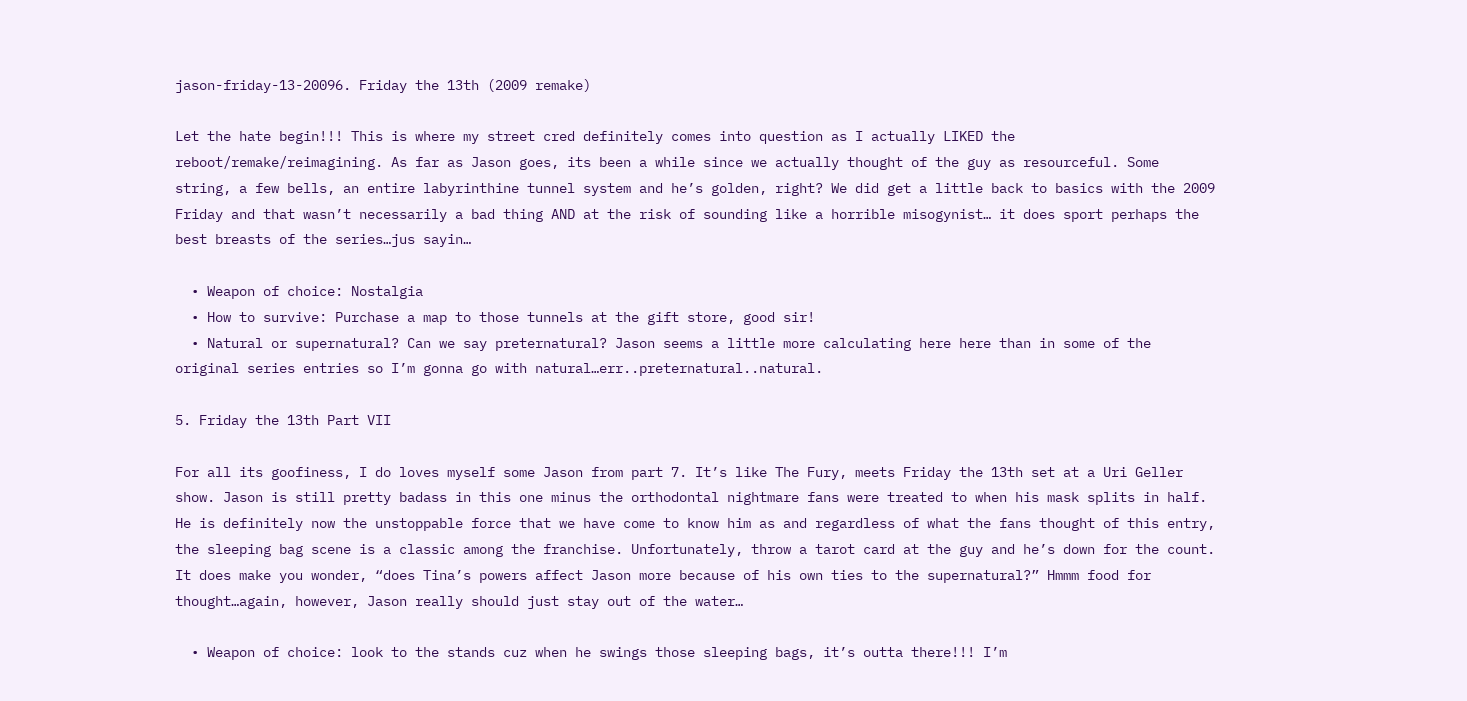jason-friday-13-20096. Friday the 13th (2009 remake)

Let the hate begin!!! This is where my street cred definitely comes into question as I actually LIKED the reboot/remake/reimagining. As far as Jason goes, its been a while since we actually thought of the guy as resourceful. Some string, a few bells, an entire labyrinthine tunnel system and he’s golden, right? We did get a little back to basics with the 2009 Friday and that wasn’t necessarily a bad thing AND at the risk of sounding like a horrible misogynist… it does sport perhaps the best breasts of the series…jus sayin…

  • Weapon of choice: Nostalgia
  • How to survive: Purchase a map to those tunnels at the gift store, good sir!
  • Natural or supernatural? Can we say preternatural? Jason seems a little more calculating here here than in some of the original series entries so I’m gonna go with natural…err..preternatural..natural.

5. Friday the 13th Part VII

For all its goofiness, I do loves myself some Jason from part 7. It’s like The Fury, meets Friday the 13th set at a Uri Geller show. Jason is still pretty badass in this one minus the orthodontal nightmare fans were treated to when his mask splits in half. He is definitely now the unstoppable force that we have come to know him as and regardless of what the fans thought of this entry, the sleeping bag scene is a classic among the franchise. Unfortunately, throw a tarot card at the guy and he’s down for the count. It does make you wonder, “does Tina’s powers affect Jason more because of his own ties to the supernatural?” Hmmm food for thought…again, however, Jason really should just stay out of the water…

  • Weapon of choice: look to the stands cuz when he swings those sleeping bags, it’s outta there!!! I’m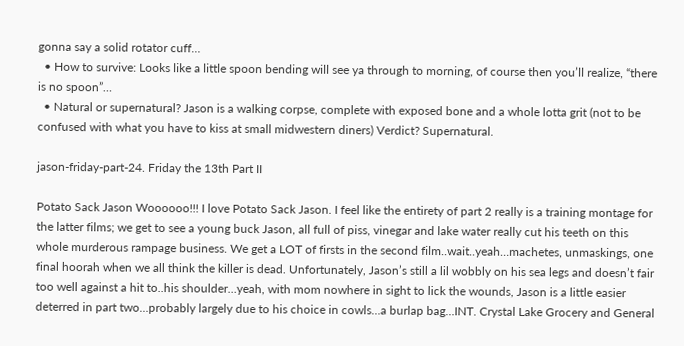gonna say a solid rotator cuff…
  • How to survive: Looks like a little spoon bending will see ya through to morning, of course then you’ll realize, “there is no spoon”…
  • Natural or supernatural? Jason is a walking corpse, complete with exposed bone and a whole lotta grit (not to be confused with what you have to kiss at small midwestern diners) Verdict? Supernatural.

jason-friday-part-24. Friday the 13th Part II

Potato Sack Jason Woooooo!!! I love Potato Sack Jason. I feel like the entirety of part 2 really is a training montage for the latter films; we get to see a young buck Jason, all full of piss, vinegar and lake water really cut his teeth on this whole murderous rampage business. We get a LOT of firsts in the second film..wait..yeah…machetes, unmaskings, one final hoorah when we all think the killer is dead. Unfortunately, Jason’s still a lil wobbly on his sea legs and doesn’t fair too well against a hit to..his shoulder…yeah, with mom nowhere in sight to lick the wounds, Jason is a little easier deterred in part two…probably largely due to his choice in cowls…a burlap bag…INT. Crystal Lake Grocery and General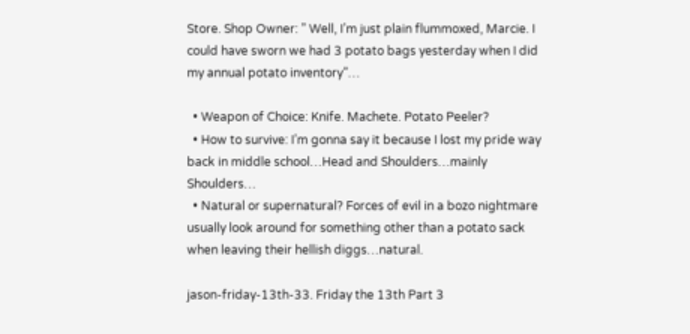Store. Shop Owner: ” Well, I’m just plain flummoxed, Marcie. I could have sworn we had 3 potato bags yesterday when I did my annual potato inventory”…

  • Weapon of Choice: Knife. Machete. Potato Peeler?
  • How to survive: I’m gonna say it because I lost my pride way back in middle school…Head and Shoulders…mainly Shoulders…
  • Natural or supernatural? Forces of evil in a bozo nightmare usually look around for something other than a potato sack when leaving their hellish diggs…natural.

jason-friday-13th-33. Friday the 13th Part 3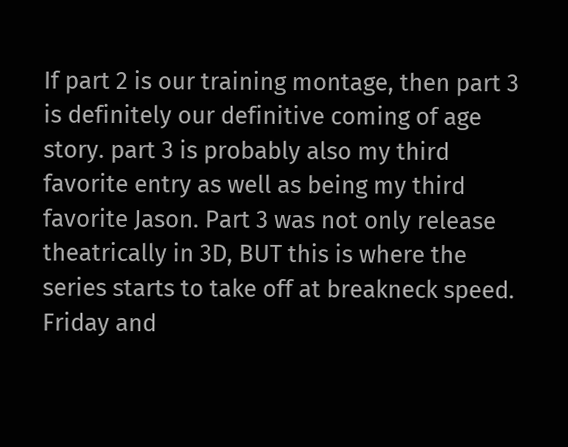If part 2 is our training montage, then part 3 is definitely our definitive coming of age story. part 3 is probably also my third favorite entry as well as being my third favorite Jason. Part 3 was not only release theatrically in 3D, BUT this is where the series starts to take off at breakneck speed. Friday and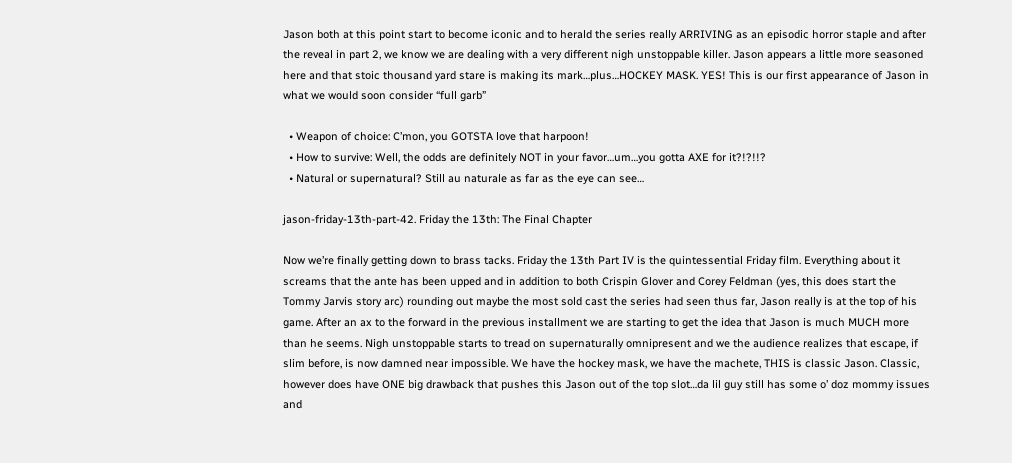Jason both at this point start to become iconic and to herald the series really ARRIVING as an episodic horror staple and after the reveal in part 2, we know we are dealing with a very different nigh unstoppable killer. Jason appears a little more seasoned here and that stoic thousand yard stare is making its mark…plus…HOCKEY MASK. YES! This is our first appearance of Jason in what we would soon consider “full garb”

  • Weapon of choice: C’mon, you GOTSTA love that harpoon!
  • How to survive: Well, the odds are definitely NOT in your favor…um…you gotta AXE for it?!?!!?
  • Natural or supernatural? Still au naturale as far as the eye can see…

jason-friday-13th-part-42. Friday the 13th: The Final Chapter

Now we’re finally getting down to brass tacks. Friday the 13th Part IV is the quintessential Friday film. Everything about it screams that the ante has been upped and in addition to both Crispin Glover and Corey Feldman (yes, this does start the Tommy Jarvis story arc) rounding out maybe the most sold cast the series had seen thus far, Jason really is at the top of his game. After an ax to the forward in the previous installment we are starting to get the idea that Jason is much MUCH more than he seems. Nigh unstoppable starts to tread on supernaturally omnipresent and we the audience realizes that escape, if slim before, is now damned near impossible. We have the hockey mask, we have the machete, THIS is classic Jason. Classic, however does have ONE big drawback that pushes this Jason out of the top slot…da lil guy still has some o’ doz mommy issues and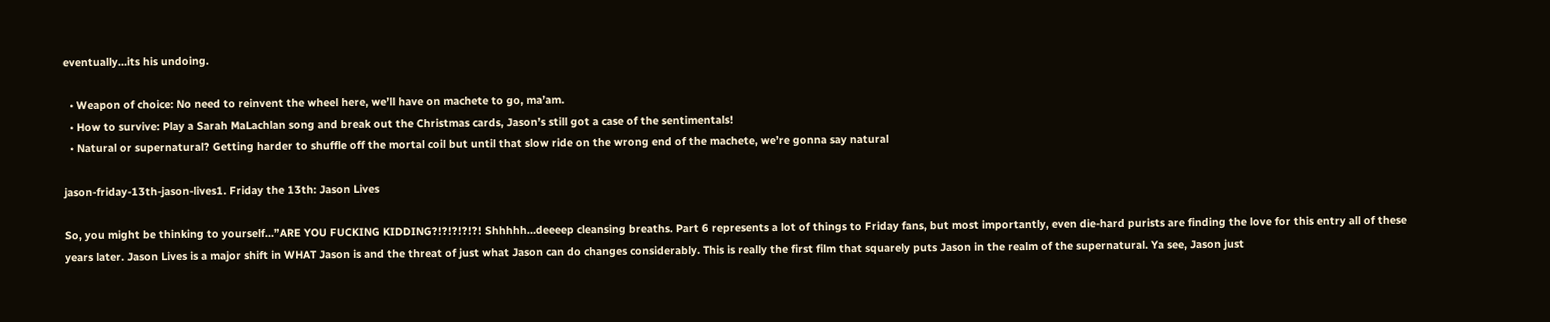eventually…its his undoing.

  • Weapon of choice: No need to reinvent the wheel here, we’ll have on machete to go, ma’am.
  • How to survive: Play a Sarah MaLachlan song and break out the Christmas cards, Jason’s still got a case of the sentimentals!
  • Natural or supernatural? Getting harder to shuffle off the mortal coil but until that slow ride on the wrong end of the machete, we’re gonna say natural

jason-friday-13th-jason-lives1. Friday the 13th: Jason Lives

So, you might be thinking to yourself…”ARE YOU FUCKING KIDDING?!?!?!?!?! Shhhhh…deeeep cleansing breaths. Part 6 represents a lot of things to Friday fans, but most importantly, even die-hard purists are finding the love for this entry all of these years later. Jason Lives is a major shift in WHAT Jason is and the threat of just what Jason can do changes considerably. This is really the first film that squarely puts Jason in the realm of the supernatural. Ya see, Jason just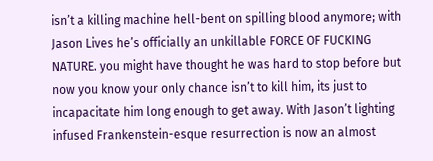isn’t a killing machine hell-bent on spilling blood anymore; with Jason Lives he’s officially an unkillable FORCE OF FUCKING NATURE. you might have thought he was hard to stop before but now you know your only chance isn’t to kill him, its just to incapacitate him long enough to get away. With Jason’t lighting infused Frankenstein-esque resurrection is now an almost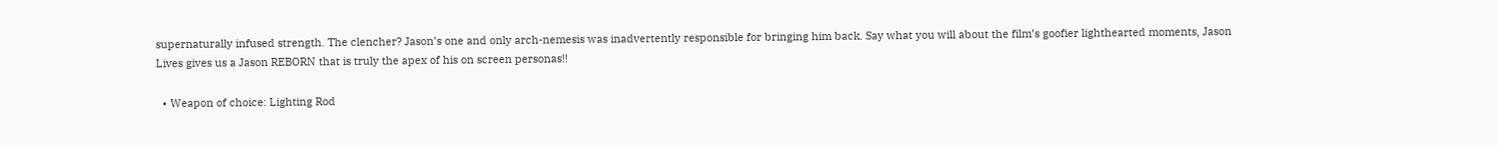supernaturally infused strength. The clencher? Jason’s one and only arch-nemesis was inadvertently responsible for bringing him back. Say what you will about the film’s goofier lighthearted moments, Jason Lives gives us a Jason REBORN that is truly the apex of his on screen personas!!

  • Weapon of choice: Lighting Rod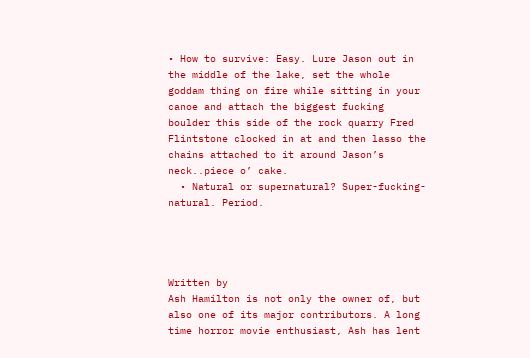• How to survive: Easy. Lure Jason out in the middle of the lake, set the whole goddam thing on fire while sitting in your canoe and attach the biggest fucking boulder this side of the rock quarry Fred Flintstone clocked in at and then lasso the chains attached to it around Jason’s neck..piece o’ cake.
  • Natural or supernatural? Super-fucking-natural. Period.




Written by
Ash Hamilton is not only the owner of, but also one of its major contributors. A long time horror movie enthusiast, Ash has lent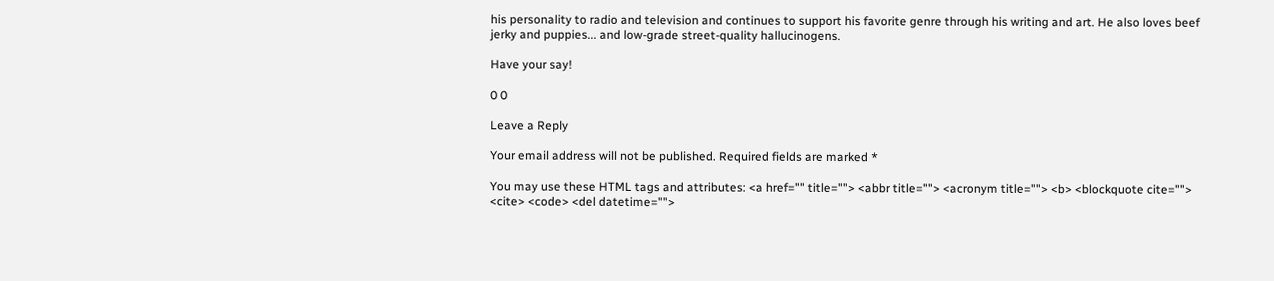his personality to radio and television and continues to support his favorite genre through his writing and art. He also loves beef jerky and puppies... and low-grade street-quality hallucinogens.

Have your say!

0 0

Leave a Reply

Your email address will not be published. Required fields are marked *

You may use these HTML tags and attributes: <a href="" title=""> <abbr title=""> <acronym title=""> <b> <blockquote cite=""> <cite> <code> <del datetime="">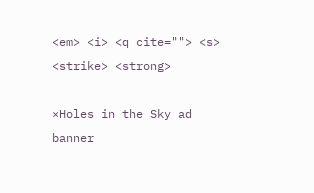<em> <i> <q cite=""> <s> <strike> <strong>

×Holes in the Sky ad banner